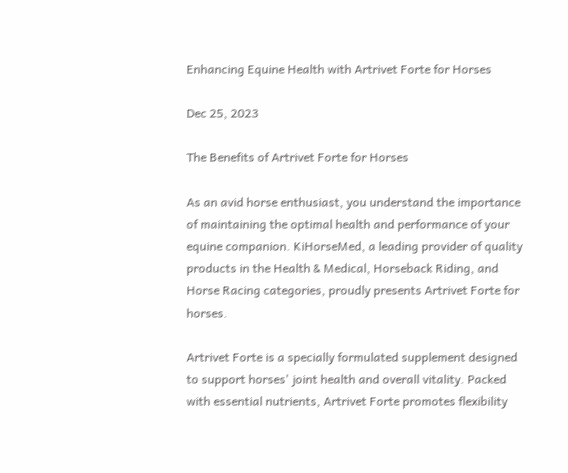Enhancing Equine Health with Artrivet Forte for Horses

Dec 25, 2023

The Benefits of Artrivet Forte for Horses

As an avid horse enthusiast, you understand the importance of maintaining the optimal health and performance of your equine companion. KiHorseMed, a leading provider of quality products in the Health & Medical, Horseback Riding, and Horse Racing categories, proudly presents Artrivet Forte for horses.

Artrivet Forte is a specially formulated supplement designed to support horses' joint health and overall vitality. Packed with essential nutrients, Artrivet Forte promotes flexibility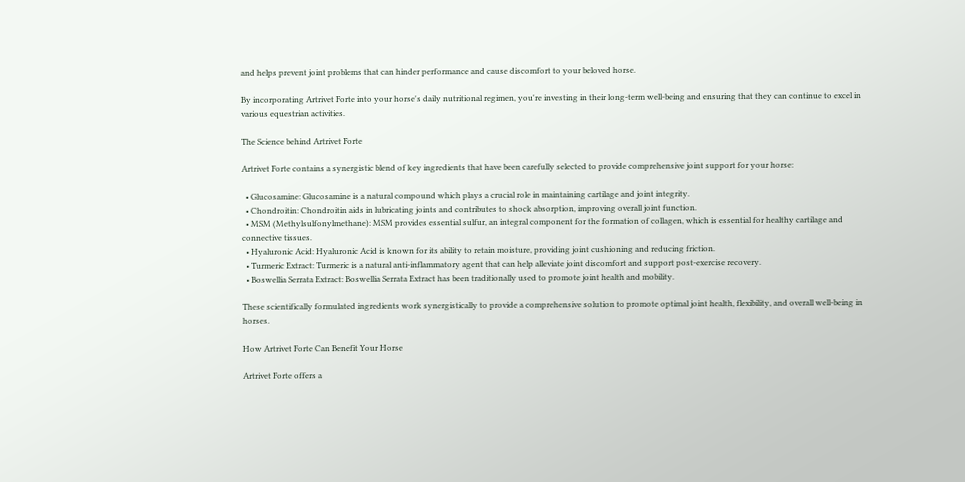and helps prevent joint problems that can hinder performance and cause discomfort to your beloved horse.

By incorporating Artrivet Forte into your horse's daily nutritional regimen, you're investing in their long-term well-being and ensuring that they can continue to excel in various equestrian activities.

The Science behind Artrivet Forte

Artrivet Forte contains a synergistic blend of key ingredients that have been carefully selected to provide comprehensive joint support for your horse:

  • Glucosamine: Glucosamine is a natural compound which plays a crucial role in maintaining cartilage and joint integrity.
  • Chondroitin: Chondroitin aids in lubricating joints and contributes to shock absorption, improving overall joint function.
  • MSM (Methylsulfonylmethane): MSM provides essential sulfur, an integral component for the formation of collagen, which is essential for healthy cartilage and connective tissues.
  • Hyaluronic Acid: Hyaluronic Acid is known for its ability to retain moisture, providing joint cushioning and reducing friction.
  • Turmeric Extract: Turmeric is a natural anti-inflammatory agent that can help alleviate joint discomfort and support post-exercise recovery.
  • Boswellia Serrata Extract: Boswellia Serrata Extract has been traditionally used to promote joint health and mobility.

These scientifically formulated ingredients work synergistically to provide a comprehensive solution to promote optimal joint health, flexibility, and overall well-being in horses.

How Artrivet Forte Can Benefit Your Horse

Artrivet Forte offers a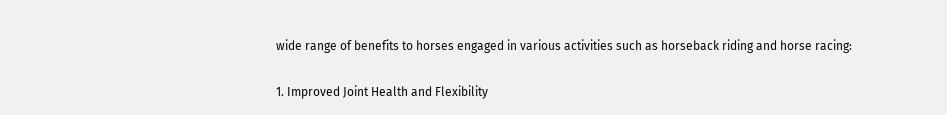wide range of benefits to horses engaged in various activities such as horseback riding and horse racing:

1. Improved Joint Health and Flexibility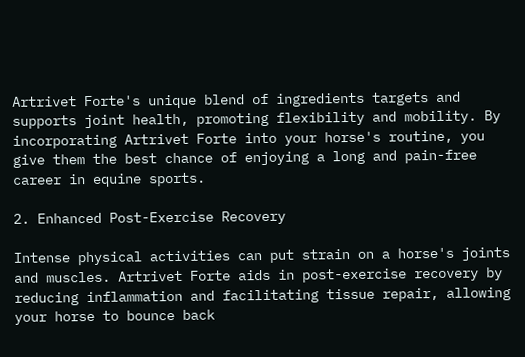Artrivet Forte's unique blend of ingredients targets and supports joint health, promoting flexibility and mobility. By incorporating Artrivet Forte into your horse's routine, you give them the best chance of enjoying a long and pain-free career in equine sports.

2. Enhanced Post-Exercise Recovery

Intense physical activities can put strain on a horse's joints and muscles. Artrivet Forte aids in post-exercise recovery by reducing inflammation and facilitating tissue repair, allowing your horse to bounce back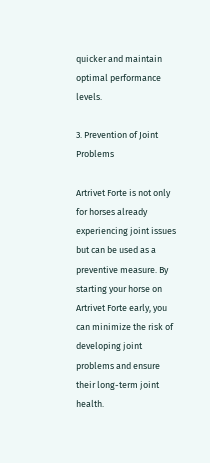quicker and maintain optimal performance levels.

3. Prevention of Joint Problems

Artrivet Forte is not only for horses already experiencing joint issues but can be used as a preventive measure. By starting your horse on Artrivet Forte early, you can minimize the risk of developing joint problems and ensure their long-term joint health.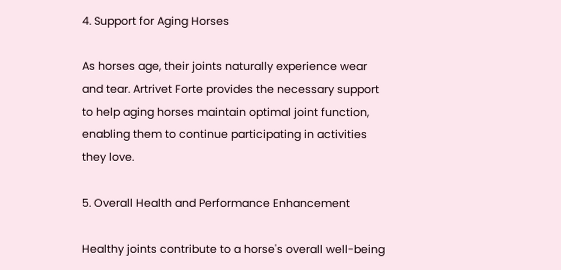4. Support for Aging Horses

As horses age, their joints naturally experience wear and tear. Artrivet Forte provides the necessary support to help aging horses maintain optimal joint function, enabling them to continue participating in activities they love.

5. Overall Health and Performance Enhancement

Healthy joints contribute to a horse's overall well-being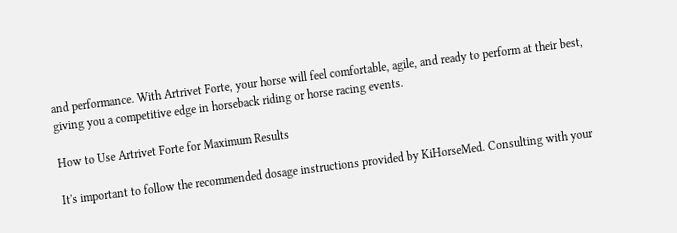and performance. With Artrivet Forte, your horse will feel comfortable, agile, and ready to perform at their best, giving you a competitive edge in horseback riding or horse racing events.

How to Use Artrivet Forte for Maximum Results

It's important to follow the recommended dosage instructions provided by KiHorseMed. Consulting with your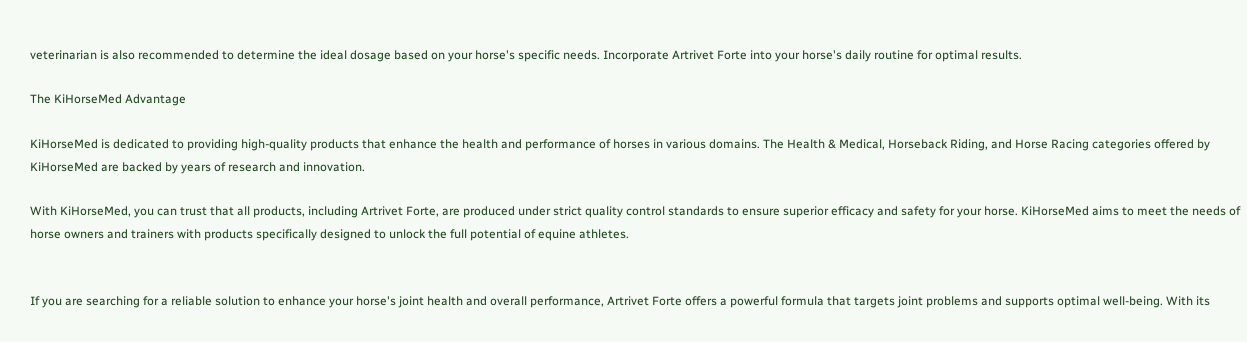veterinarian is also recommended to determine the ideal dosage based on your horse's specific needs. Incorporate Artrivet Forte into your horse's daily routine for optimal results.

The KiHorseMed Advantage

KiHorseMed is dedicated to providing high-quality products that enhance the health and performance of horses in various domains. The Health & Medical, Horseback Riding, and Horse Racing categories offered by KiHorseMed are backed by years of research and innovation.

With KiHorseMed, you can trust that all products, including Artrivet Forte, are produced under strict quality control standards to ensure superior efficacy and safety for your horse. KiHorseMed aims to meet the needs of horse owners and trainers with products specifically designed to unlock the full potential of equine athletes.


If you are searching for a reliable solution to enhance your horse's joint health and overall performance, Artrivet Forte offers a powerful formula that targets joint problems and supports optimal well-being. With its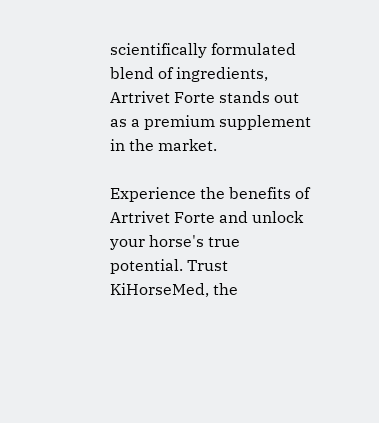scientifically formulated blend of ingredients, Artrivet Forte stands out as a premium supplement in the market.

Experience the benefits of Artrivet Forte and unlock your horse's true potential. Trust KiHorseMed, the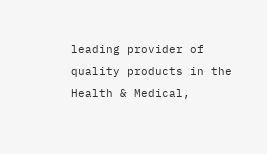leading provider of quality products in the Health & Medical,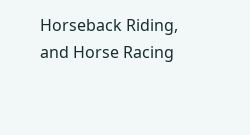Horseback Riding, and Horse Racing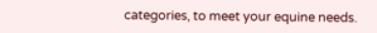categories, to meet your equine needs.